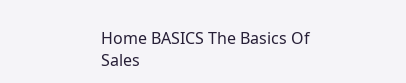Home BASICS The Basics Of Sales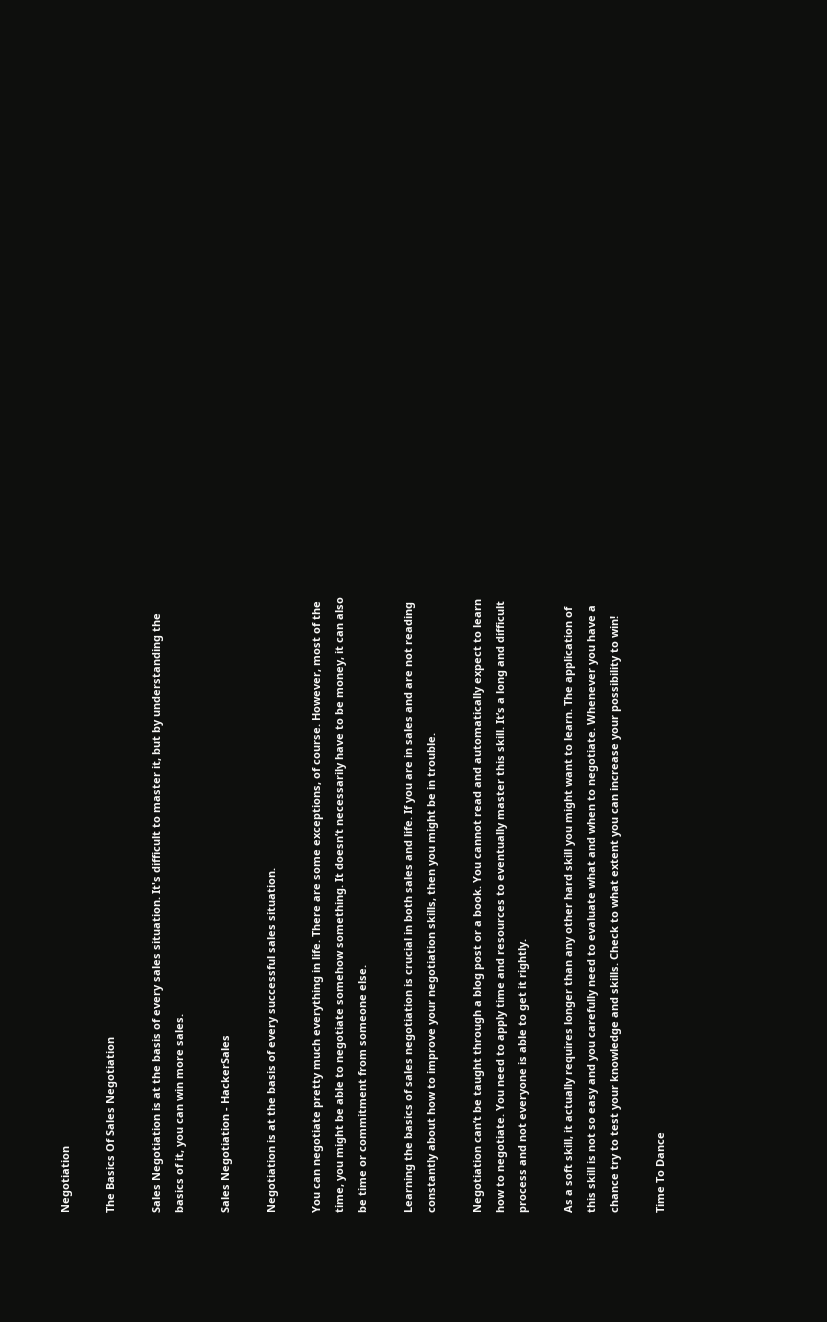Negotiation

The Basics Of Sales Negotiation

Sales Negotiation is at the basis of every sales situation. It's difficult to master it, but by understanding the basics of it, you can win more sales.

Sales Negotiation - HackerSales

Negotiation is at the basis of every successful sales situation.

You can negotiate pretty much everything in life. There are some exceptions, of course. However, most of the time, you might be able to negotiate somehow something. It doesn’t necessarily have to be money, it can also be time or commitment from someone else.

Learning the basics of sales negotiation is crucial in both sales and life. If you are in sales and are not reading constantly about how to improve your negotiation skills, then you might be in trouble.

Negotiation can’t be taught through a blog post or a book. You cannot read and automatically expect to learn how to negotiate. You need to apply time and resources to eventually master this skill. It’s a long and difficult process and not everyone is able to get it rightly.

As a soft skill, it actually requires longer than any other hard skill you might want to learn. The application of this skill is not so easy and you carefully need to evaluate what and when to negotiate. Whenever you have a chance try to test your knowledge and skills. Check to what extent you can increase your possibility to win!

Time To Dance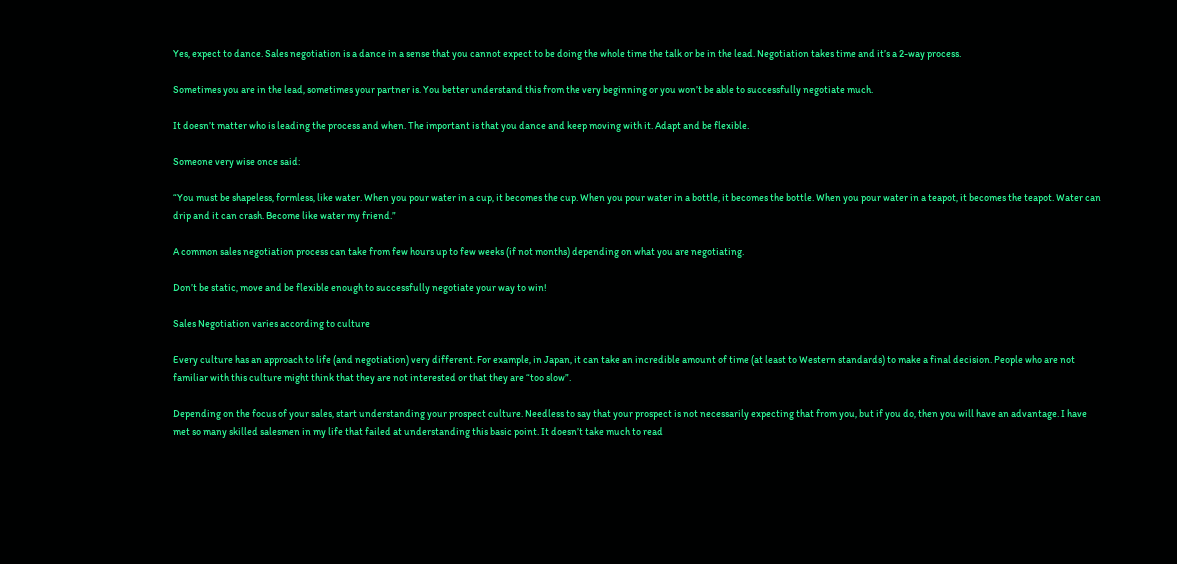Yes, expect to dance. Sales negotiation is a dance in a sense that you cannot expect to be doing the whole time the talk or be in the lead. Negotiation takes time and it’s a 2-way process.

Sometimes you are in the lead, sometimes your partner is. You better understand this from the very beginning or you won’t be able to successfully negotiate much.

It doesn’t matter who is leading the process and when. The important is that you dance and keep moving with it. Adapt and be flexible.

Someone very wise once said:

“You must be shapeless, formless, like water. When you pour water in a cup, it becomes the cup. When you pour water in a bottle, it becomes the bottle. When you pour water in a teapot, it becomes the teapot. Water can drip and it can crash. Become like water my friend.”

A common sales negotiation process can take from few hours up to few weeks (if not months) depending on what you are negotiating.

Don’t be static, move and be flexible enough to successfully negotiate your way to win!

Sales Negotiation varies according to culture

Every culture has an approach to life (and negotiation) very different. For example, in Japan, it can take an incredible amount of time (at least to Western standards) to make a final decision. People who are not familiar with this culture might think that they are not interested or that they are “too slow”.

Depending on the focus of your sales, start understanding your prospect culture. Needless to say that your prospect is not necessarily expecting that from you, but if you do, then you will have an advantage. I have met so many skilled salesmen in my life that failed at understanding this basic point. It doesn’t take much to read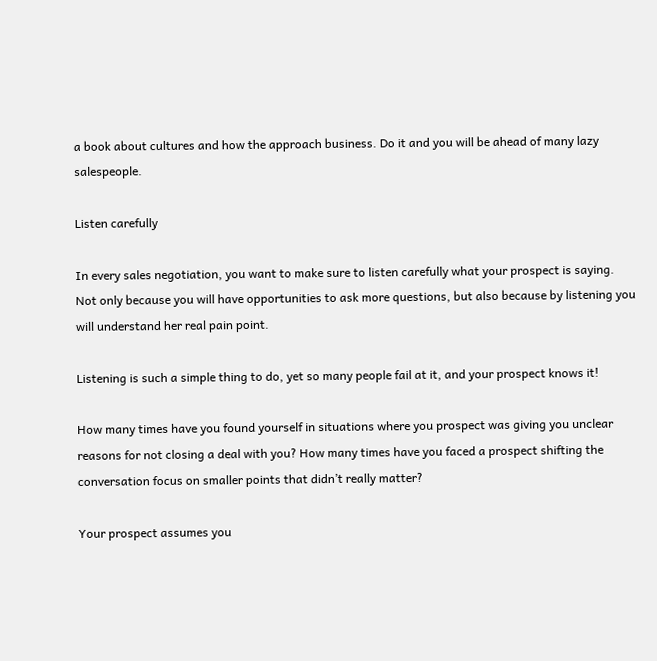a book about cultures and how the approach business. Do it and you will be ahead of many lazy salespeople.

Listen carefully

In every sales negotiation, you want to make sure to listen carefully what your prospect is saying. Not only because you will have opportunities to ask more questions, but also because by listening you will understand her real pain point.

Listening is such a simple thing to do, yet so many people fail at it, and your prospect knows it!

How many times have you found yourself in situations where you prospect was giving you unclear reasons for not closing a deal with you? How many times have you faced a prospect shifting the conversation focus on smaller points that didn’t really matter?

Your prospect assumes you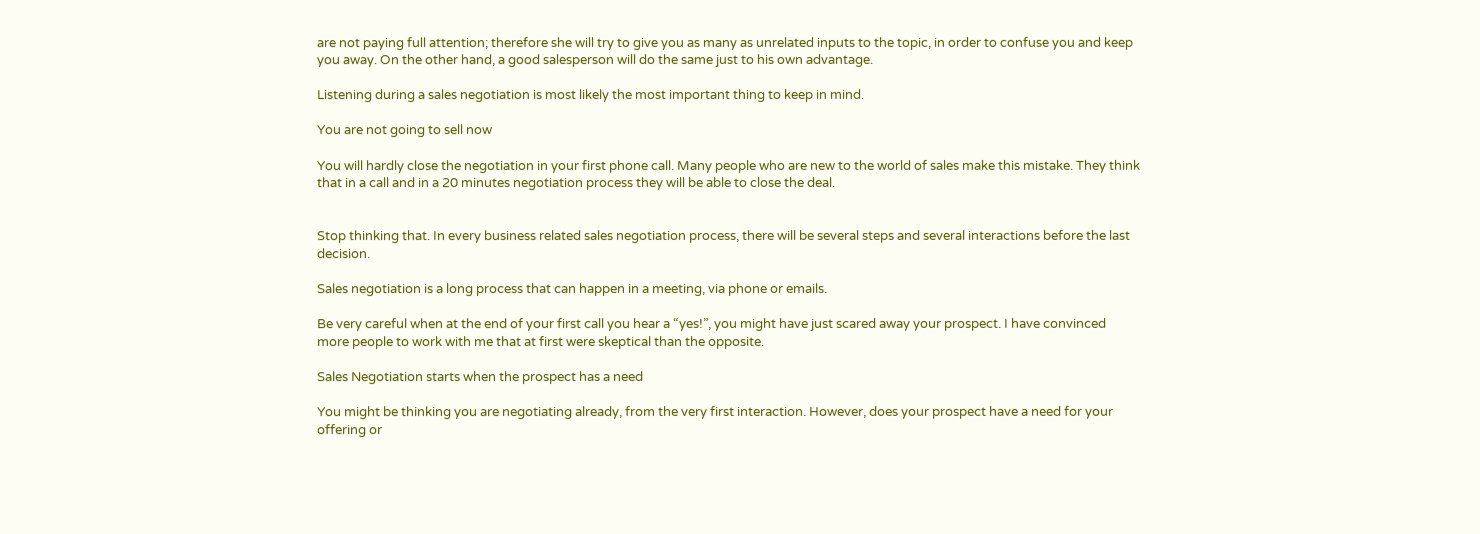are not paying full attention; therefore she will try to give you as many as unrelated inputs to the topic, in order to confuse you and keep you away. On the other hand, a good salesperson will do the same just to his own advantage.

Listening during a sales negotiation is most likely the most important thing to keep in mind.

You are not going to sell now

You will hardly close the negotiation in your first phone call. Many people who are new to the world of sales make this mistake. They think that in a call and in a 20 minutes negotiation process they will be able to close the deal.


Stop thinking that. In every business related sales negotiation process, there will be several steps and several interactions before the last decision.

Sales negotiation is a long process that can happen in a meeting, via phone or emails.

Be very careful when at the end of your first call you hear a “yes!”, you might have just scared away your prospect. I have convinced more people to work with me that at first were skeptical than the opposite.

Sales Negotiation starts when the prospect has a need

You might be thinking you are negotiating already, from the very first interaction. However, does your prospect have a need for your offering or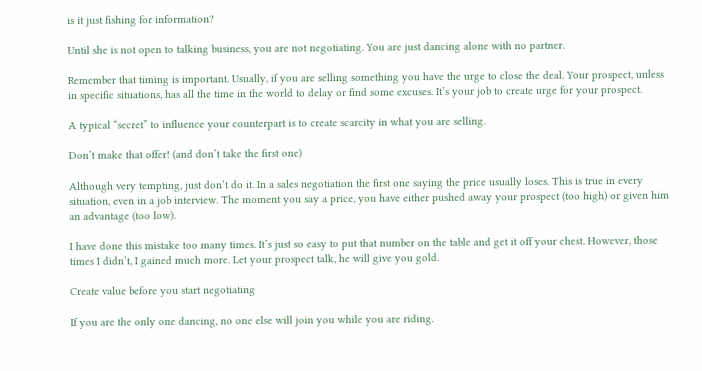is it just fishing for information?

Until she is not open to talking business, you are not negotiating. You are just dancing alone with no partner.

Remember that timing is important. Usually, if you are selling something you have the urge to close the deal. Your prospect, unless in specific situations, has all the time in the world to delay or find some excuses. It’s your job to create urge for your prospect.

A typical “secret” to influence your counterpart is to create scarcity in what you are selling.

Don’t make that offer! (and don’t take the first one)

Although very tempting, just don’t do it. In a sales negotiation the first one saying the price usually loses. This is true in every situation, even in a job interview. The moment you say a price, you have either pushed away your prospect (too high) or given him an advantage (too low).

I have done this mistake too many times. It’s just so easy to put that number on the table and get it off your chest. However, those times I didn’t, I gained much more. Let your prospect talk, he will give you gold.

Create value before you start negotiating

If you are the only one dancing, no one else will join you while you are riding.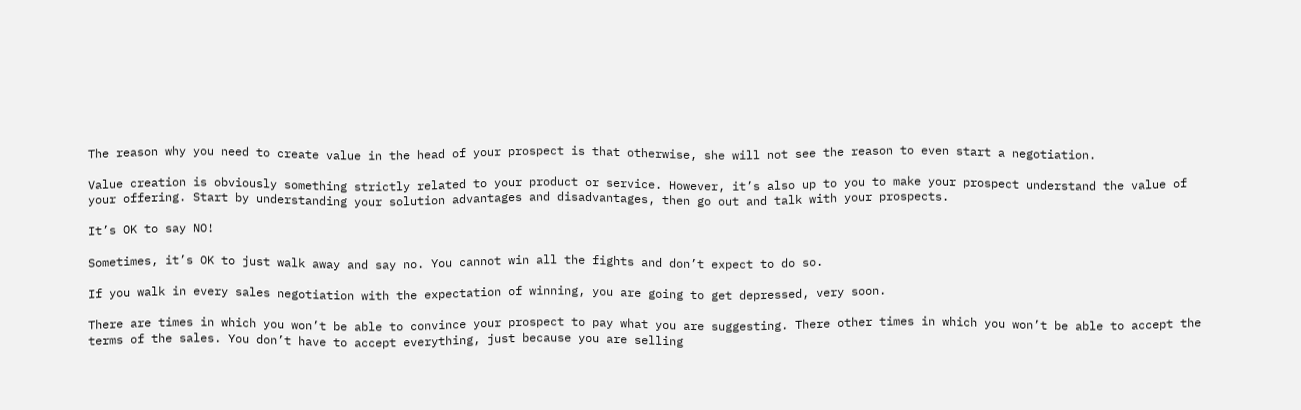The reason why you need to create value in the head of your prospect is that otherwise, she will not see the reason to even start a negotiation.

Value creation is obviously something strictly related to your product or service. However, it’s also up to you to make your prospect understand the value of your offering. Start by understanding your solution advantages and disadvantages, then go out and talk with your prospects.

It’s OK to say NO!

Sometimes, it’s OK to just walk away and say no. You cannot win all the fights and don’t expect to do so.

If you walk in every sales negotiation with the expectation of winning, you are going to get depressed, very soon.

There are times in which you won’t be able to convince your prospect to pay what you are suggesting. There other times in which you won’t be able to accept the terms of the sales. You don’t have to accept everything, just because you are selling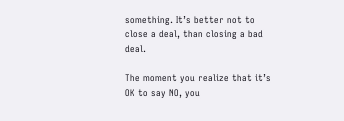something. It’s better not to close a deal, than closing a bad deal.

The moment you realize that it’s OK to say NO, you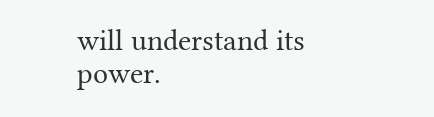will understand its power.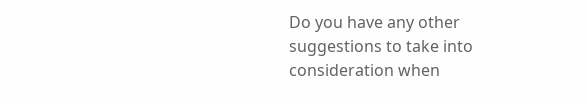Do you have any other suggestions to take into consideration when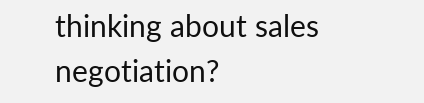thinking about sales negotiation?